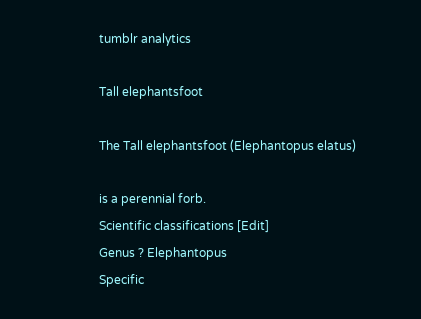tumblr analytics

Tall elephantsfoot

The Tall elephantsfoot (Elephantopus elatus)

is a perennial forb.
Scientific classifications [Edit]
Genus ? Elephantopus
Specific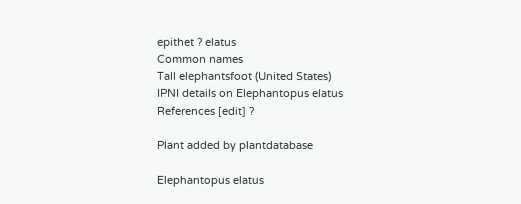epithet ? elatus
Common names
Tall elephantsfoot (United States)
IPNI details on Elephantopus elatus
References [edit] ?

Plant added by plantdatabase

Elephantopus elatus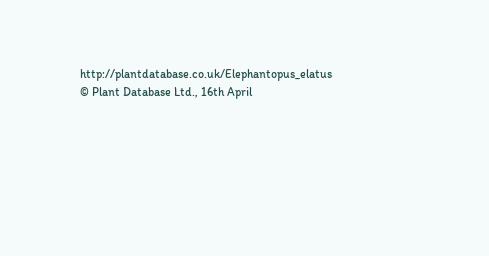http://plantdatabase.co.uk/Elephantopus_elatus
© Plant Database Ltd., 16th April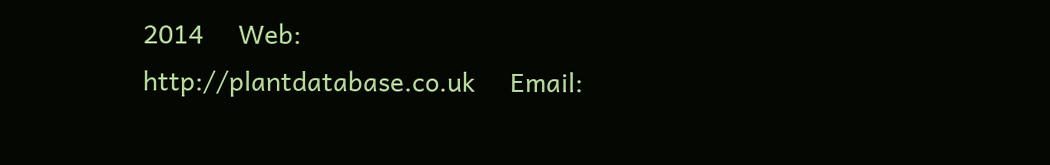2014     Web: http://plantdatabase.co.uk     Email: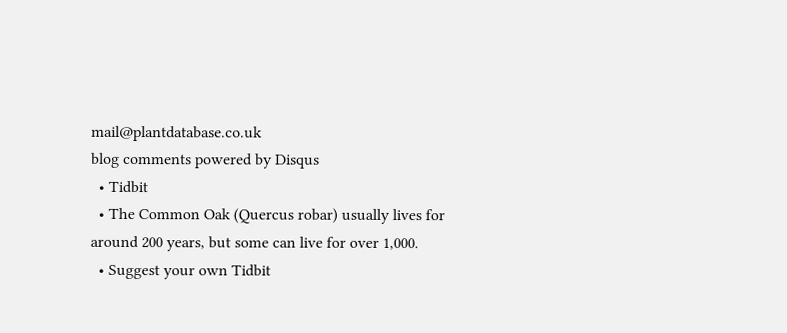mail@plantdatabase.co.uk
blog comments powered by Disqus
  • Tidbit
  • The Common Oak (Quercus robar) usually lives for around 200 years, but some can live for over 1,000.
  • Suggest your own Tidbit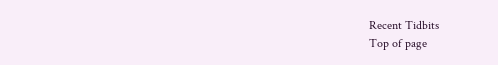Recent Tidbits
Top of page